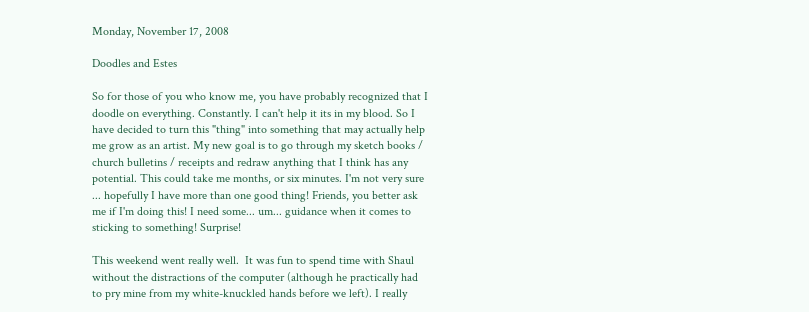Monday, November 17, 2008

Doodles and Estes

So for those of you who know me, you have probably recognized that I doodle on everything. Constantly. I can't help it its in my blood. So I have decided to turn this "thing" into something that may actually help me grow as an artist. My new goal is to go through my sketch books / church bulletins / receipts and redraw anything that I think has any potential. This could take me months, or six minutes. I'm not very sure ... hopefully I have more than one good thing! Friends, you better ask me if I'm doing this! I need some... um... guidance when it comes to sticking to something! Surprise!

This weekend went really well.  It was fun to spend time with Shaul without the distractions of the computer (although he practically had to pry mine from my white-knuckled hands before we left). I really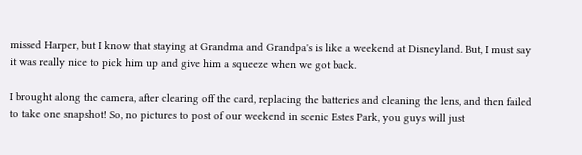missed Harper, but I know that staying at Grandma and Grandpa's is like a weekend at Disneyland. But, I must say it was really nice to pick him up and give him a squeeze when we got back.

I brought along the camera, after clearing off the card, replacing the batteries and cleaning the lens, and then failed to take one snapshot! So, no pictures to post of our weekend in scenic Estes Park, you guys will just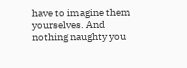have to imagine them yourselves. And nothing naughty you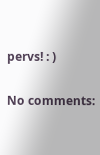pervs! : )

No comments: